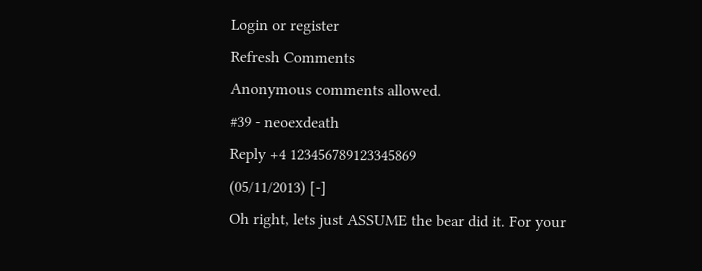Login or register
Refresh Comments
Anonymous comments allowed.
#39 - neoexdeath
Reply +4 123456789123345869
(05/11/2013) [-]
Oh right, lets just ASSUME the bear did it. For your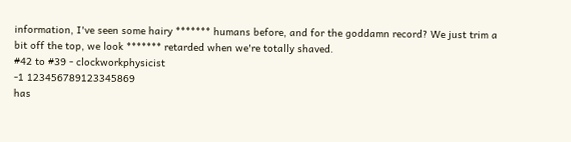information, I've seen some hairy ******* humans before, and for the goddamn record? We just trim a bit off the top, we look ******* retarded when we're totally shaved.
#42 to #39 - clockworkphysicist
-1 123456789123345869
has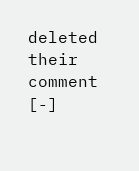deleted their comment [-]